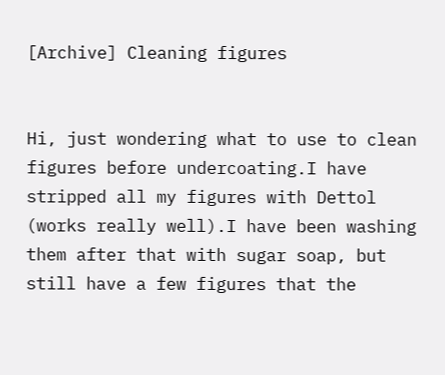[Archive] Cleaning figures


Hi, just wondering what to use to clean figures before undercoating.I have stripped all my figures with Dettol (works really well).I have been washing them after that with sugar soap, but still have a few figures that the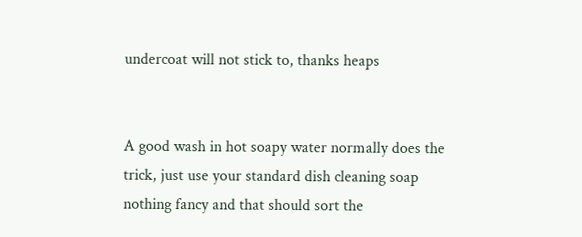undercoat will not stick to, thanks heaps


A good wash in hot soapy water normally does the trick, just use your standard dish cleaning soap nothing fancy and that should sort the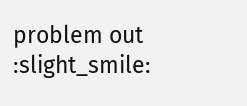problem out :slight_smile: